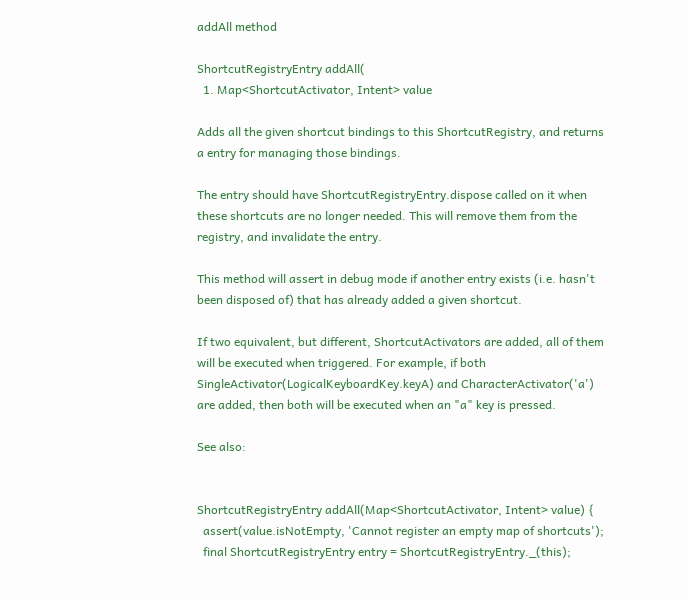addAll method

ShortcutRegistryEntry addAll(
  1. Map<ShortcutActivator, Intent> value

Adds all the given shortcut bindings to this ShortcutRegistry, and returns a entry for managing those bindings.

The entry should have ShortcutRegistryEntry.dispose called on it when these shortcuts are no longer needed. This will remove them from the registry, and invalidate the entry.

This method will assert in debug mode if another entry exists (i.e. hasn't been disposed of) that has already added a given shortcut.

If two equivalent, but different, ShortcutActivators are added, all of them will be executed when triggered. For example, if both SingleActivator(LogicalKeyboardKey.keyA) and CharacterActivator('a') are added, then both will be executed when an "a" key is pressed.

See also:


ShortcutRegistryEntry addAll(Map<ShortcutActivator, Intent> value) {
  assert(value.isNotEmpty, 'Cannot register an empty map of shortcuts');
  final ShortcutRegistryEntry entry = ShortcutRegistryEntry._(this);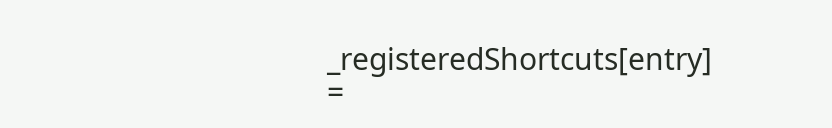_registeredShortcuts[entry] =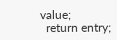value;
  return entry;